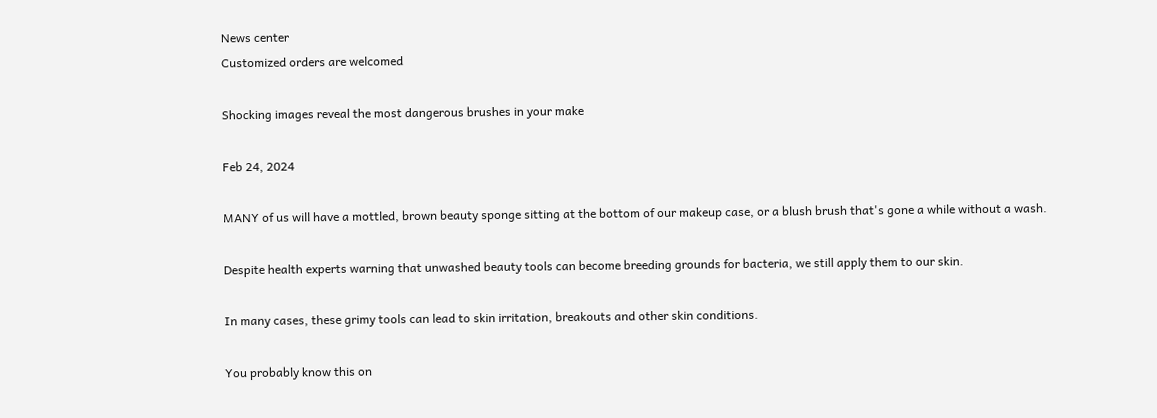News center
Customized orders are welcomed

Shocking images reveal the most dangerous brushes in your make

Feb 24, 2024

MANY of us will have a mottled, brown beauty sponge sitting at the bottom of our makeup case, or a blush brush that's gone a while without a wash.

Despite health experts warning that unwashed beauty tools can become breeding grounds for bacteria, we still apply them to our skin.

In many cases, these grimy tools can lead to skin irritation, breakouts and other skin conditions.

You probably know this on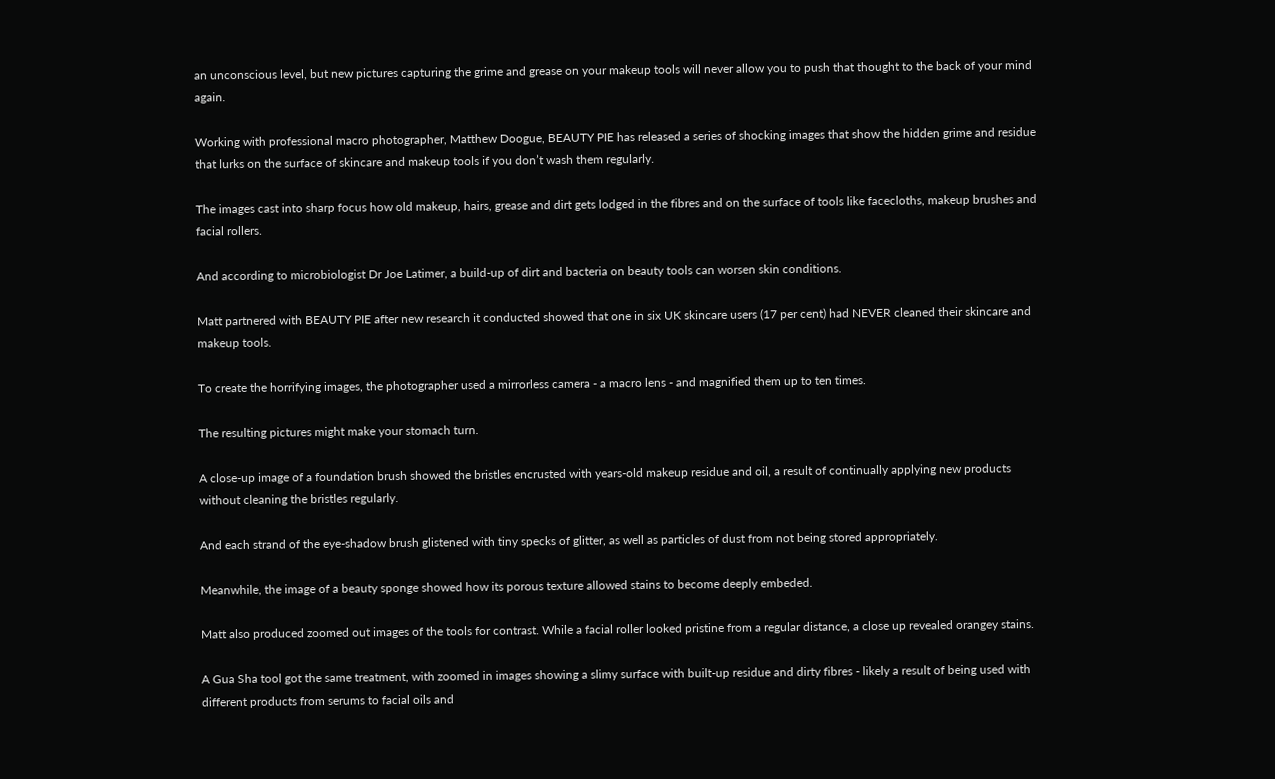an unconscious level, but new pictures capturing the grime and grease on your makeup tools will never allow you to push that thought to the back of your mind again.

Working with professional macro photographer, Matthew Doogue, BEAUTY PIE has released a series of shocking images that show the hidden grime and residue that lurks on the surface of skincare and makeup tools if you don’t wash them regularly.

The images cast into sharp focus how old makeup, hairs, grease and dirt gets lodged in the fibres and on the surface of tools like facecloths, makeup brushes and facial rollers.

And according to microbiologist Dr Joe Latimer, a build-up of dirt and bacteria on beauty tools can worsen skin conditions.

Matt partnered with BEAUTY PIE after new research it conducted showed that one in six UK skincare users (17 per cent) had NEVER cleaned their skincare and makeup tools.

To create the horrifying images, the photographer used a mirrorless camera - a macro lens - and magnified them up to ten times.

The resulting pictures might make your stomach turn.

A close-up image of a foundation brush showed the bristles encrusted with years-old makeup residue and oil, a result of continually applying new products without cleaning the bristles regularly.

And each strand of the eye-shadow brush glistened with tiny specks of glitter, as well as particles of dust from not being stored appropriately.

Meanwhile, the image of a beauty sponge showed how its porous texture allowed stains to become deeply embeded.

Matt also produced zoomed out images of the tools for contrast. While a facial roller looked pristine from a regular distance, a close up revealed orangey stains.

A Gua Sha tool got the same treatment, with zoomed in images showing a slimy surface with built-up residue and dirty fibres - likely a result of being used with different products from serums to facial oils and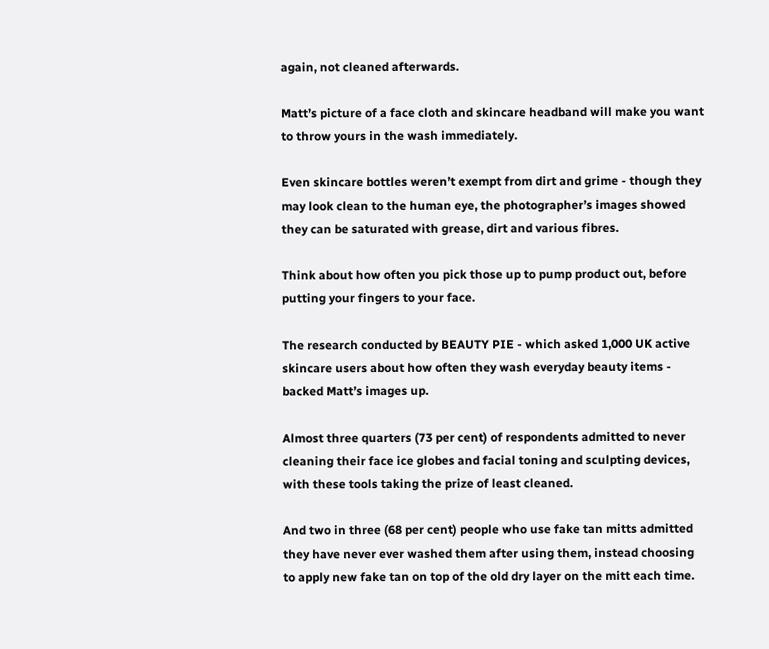again, not cleaned afterwards.

Matt’s picture of a face cloth and skincare headband will make you want to throw yours in the wash immediately.

Even skincare bottles weren’t exempt from dirt and grime - though they may look clean to the human eye, the photographer’s images showed they can be saturated with grease, dirt and various fibres.

Think about how often you pick those up to pump product out, before putting your fingers to your face.

The research conducted by BEAUTY PIE - which asked 1,000 UK active skincare users about how often they wash everyday beauty items - backed Matt’s images up.

Almost three quarters (73 per cent) of respondents admitted to never cleaning their face ice globes and facial toning and sculpting devices, with these tools taking the prize of least cleaned.

And two in three (68 per cent) people who use fake tan mitts admitted they have never ever washed them after using them, instead choosing to apply new fake tan on top of the old dry layer on the mitt each time.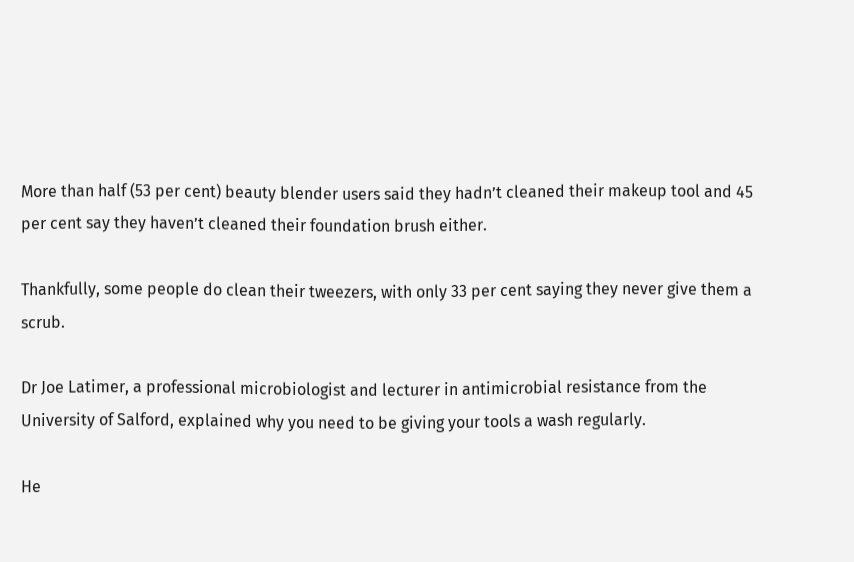More than half (53 per cent) beauty blender users said they hadn’t cleaned their makeup tool and 45 per cent say they haven’t cleaned their foundation brush either.

Thankfully, some people do clean their tweezers, with only 33 per cent saying they never give them a scrub.

Dr Joe Latimer, a professional microbiologist and lecturer in antimicrobial resistance from the University of Salford, explained why you need to be giving your tools a wash regularly.

He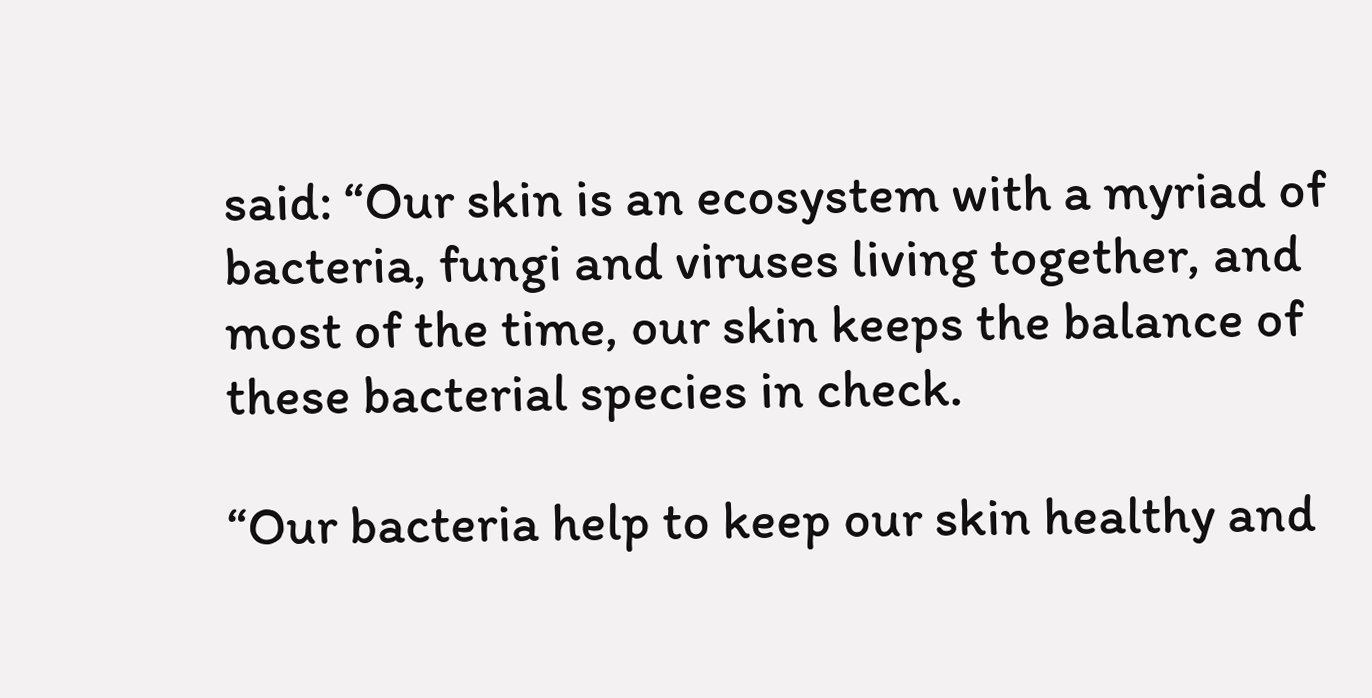said: “Our skin is an ecosystem with a myriad of bacteria, fungi and viruses living together, and most of the time, our skin keeps the balance of these bacterial species in check.

“Our bacteria help to keep our skin healthy and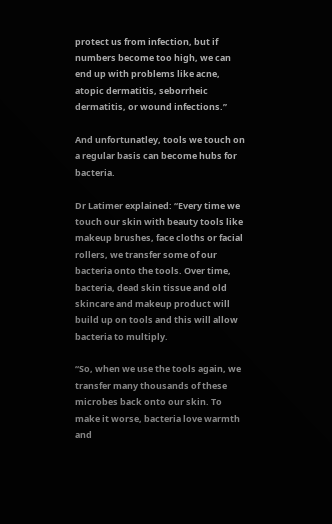protect us from infection, but if numbers become too high, we can end up with problems like acne, atopic dermatitis, seborrheic dermatitis, or wound infections.”

And unfortunatley, tools we touch on a regular basis can become hubs for bacteria.

Dr Latimer explained: “Every time we touch our skin with beauty tools like makeup brushes, face cloths or facial rollers, we transfer some of our bacteria onto the tools. Over time, bacteria, dead skin tissue and old skincare and makeup product will build up on tools and this will allow bacteria to multiply.

“So, when we use the tools again, we transfer many thousands of these microbes back onto our skin. To make it worse, bacteria love warmth and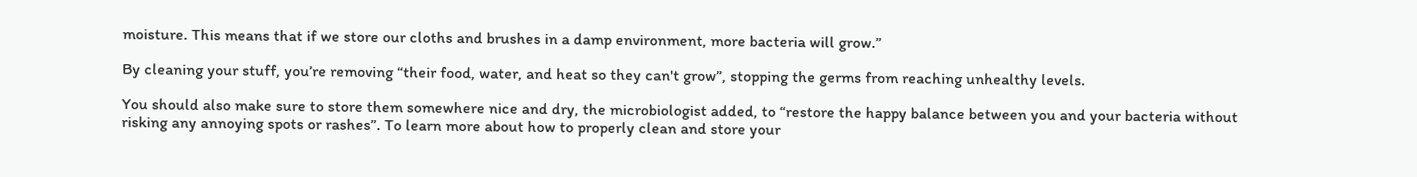moisture. This means that if we store our cloths and brushes in a damp environment, more bacteria will grow.”

By cleaning your stuff, you’re removing “their food, water, and heat so they can't grow”, stopping the germs from reaching unhealthy levels.

You should also make sure to store them somewhere nice and dry, the microbiologist added, to “restore the happy balance between you and your bacteria without risking any annoying spots or rashes”. To learn more about how to properly clean and store your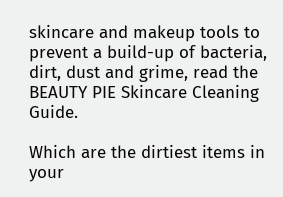skincare and makeup tools to prevent a build-up of bacteria, dirt, dust and grime, read the BEAUTY PIE Skincare Cleaning Guide.

Which are the dirtiest items in your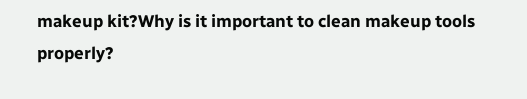makeup kit?Why is it important to clean makeup tools properly?